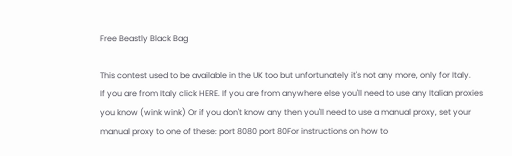Free Beastly Black Bag

This contest used to be available in the UK too but unfortunately it's not any more, only for Italy.
If you are from Italy click HERE. If you are from anywhere else you'll need to use any Italian proxies you know (wink wink) Or if you don't know any then you'll need to use a manual proxy, set your manual proxy to one of these: port 8080 port 80For instructions on how to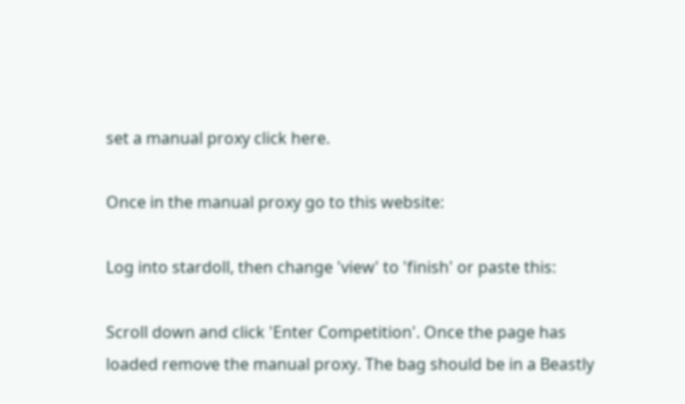set a manual proxy click here.

Once in the manual proxy go to this website:

Log into stardoll, then change 'view' to 'finish' or paste this:

Scroll down and click 'Enter Competition'. Once the page has loaded remove the manual proxy. The bag should be in a Beastly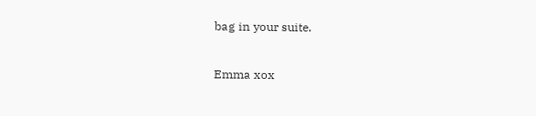bag in your suite.

Emma xox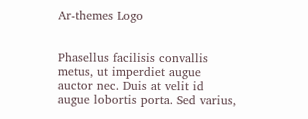Ar-themes Logo


Phasellus facilisis convallis metus, ut imperdiet augue auctor nec. Duis at velit id augue lobortis porta. Sed varius,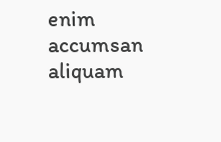enim accumsan aliquam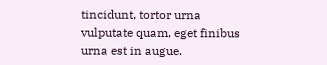tincidunt, tortor urna vulputate quam, eget finibus urna est in augue.